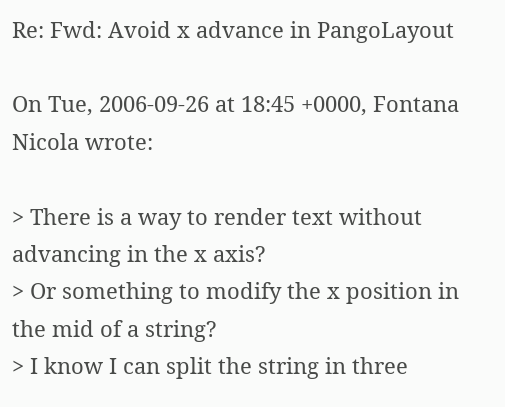Re: Fwd: Avoid x advance in PangoLayout

On Tue, 2006-09-26 at 18:45 +0000, Fontana Nicola wrote:

> There is a way to render text without advancing in the x axis?
> Or something to modify the x position in the mid of a string?
> I know I can split the string in three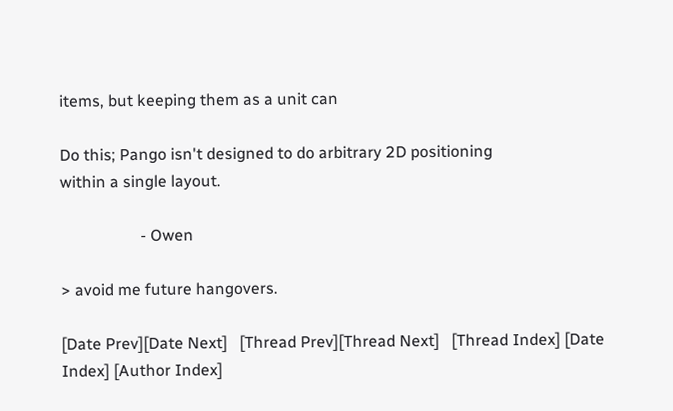items, but keeping them as a unit can

Do this; Pango isn't designed to do arbitrary 2D positioning
within a single layout.

                    - Owen

> avoid me future hangovers.

[Date Prev][Date Next]   [Thread Prev][Thread Next]   [Thread Index] [Date Index] [Author Index]